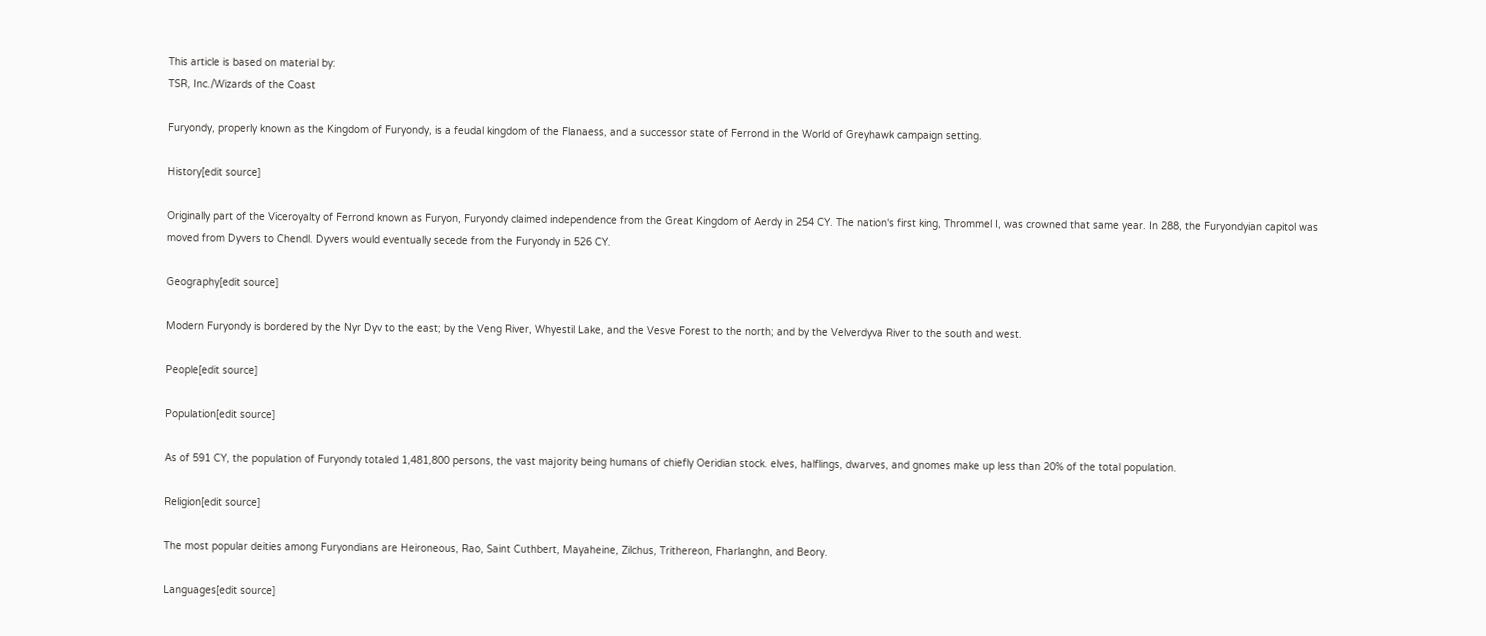This article is based on material by:
TSR, Inc./Wizards of the Coast

Furyondy, properly known as the Kingdom of Furyondy, is a feudal kingdom of the Flanaess, and a successor state of Ferrond in the World of Greyhawk campaign setting.

History[edit source]

Originally part of the Viceroyalty of Ferrond known as Furyon, Furyondy claimed independence from the Great Kingdom of Aerdy in 254 CY. The nation's first king, Thrommel I, was crowned that same year. In 288, the Furyondyian capitol was moved from Dyvers to Chendl. Dyvers would eventually secede from the Furyondy in 526 CY.

Geography[edit source]

Modern Furyondy is bordered by the Nyr Dyv to the east; by the Veng River, Whyestil Lake, and the Vesve Forest to the north; and by the Velverdyva River to the south and west.

People[edit source]

Population[edit source]

As of 591 CY, the population of Furyondy totaled 1,481,800 persons, the vast majority being humans of chiefly Oeridian stock. elves, halflings, dwarves, and gnomes make up less than 20% of the total population.

Religion[edit source]

The most popular deities among Furyondians are Heironeous, Rao, Saint Cuthbert, Mayaheine, Zilchus, Trithereon, Fharlanghn, and Beory.

Languages[edit source]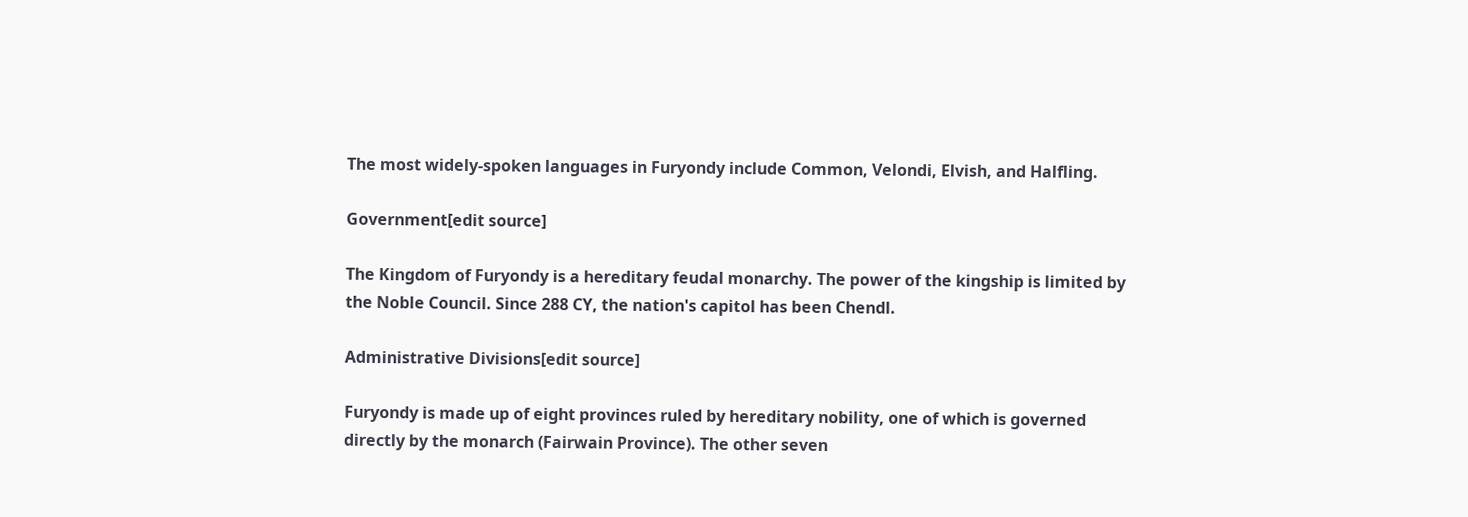The most widely-spoken languages in Furyondy include Common, Velondi, Elvish, and Halfling.

Government[edit source]

The Kingdom of Furyondy is a hereditary feudal monarchy. The power of the kingship is limited by the Noble Council. Since 288 CY, the nation's capitol has been Chendl.

Administrative Divisions[edit source]

Furyondy is made up of eight provinces ruled by hereditary nobility, one of which is governed directly by the monarch (Fairwain Province). The other seven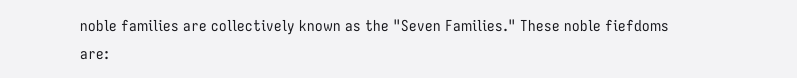noble families are collectively known as the "Seven Families." These noble fiefdoms are: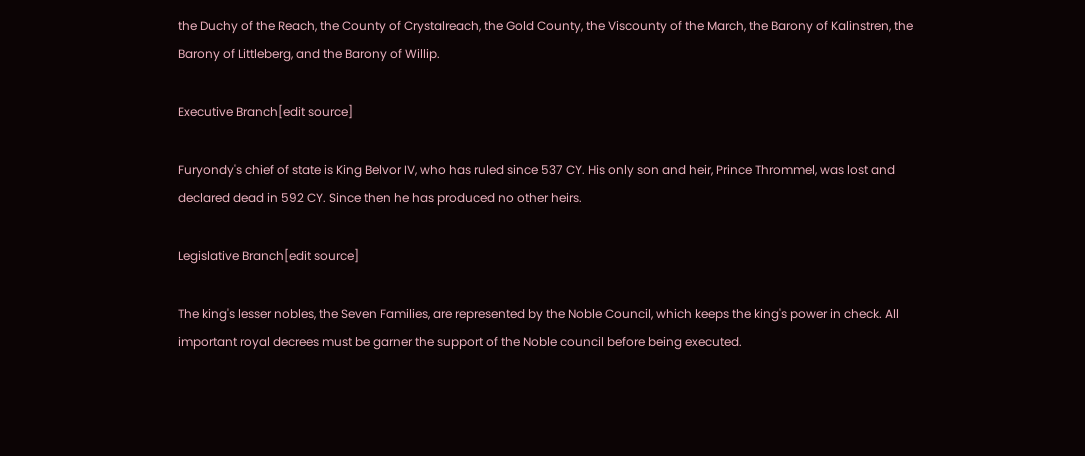the Duchy of the Reach, the County of Crystalreach, the Gold County, the Viscounty of the March, the Barony of Kalinstren, the Barony of Littleberg, and the Barony of Willip.

Executive Branch[edit source]

Furyondy's chief of state is King Belvor IV, who has ruled since 537 CY. His only son and heir, Prince Thrommel, was lost and declared dead in 592 CY. Since then he has produced no other heirs.

Legislative Branch[edit source]

The king's lesser nobles, the Seven Families, are represented by the Noble Council, which keeps the king's power in check. All important royal decrees must be garner the support of the Noble council before being executed.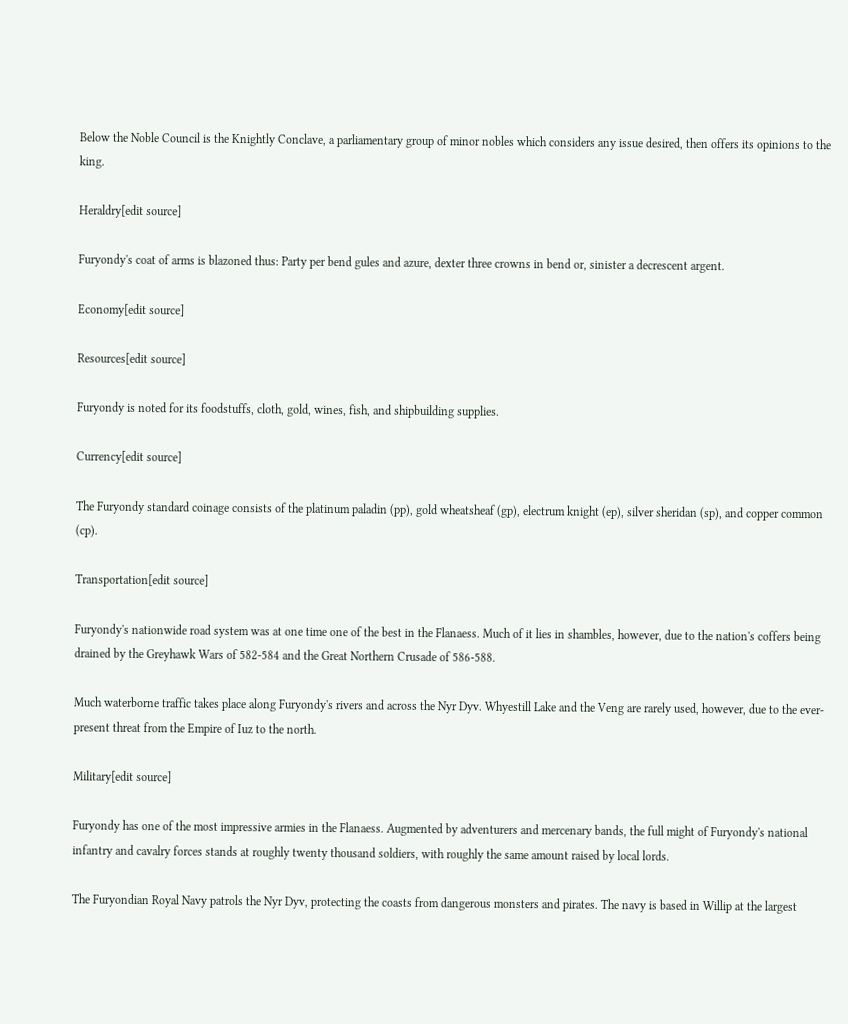Below the Noble Council is the Knightly Conclave, a parliamentary group of minor nobles which considers any issue desired, then offers its opinions to the king.

Heraldry[edit source]

Furyondy's coat of arms is blazoned thus: Party per bend gules and azure, dexter three crowns in bend or, sinister a decrescent argent.

Economy[edit source]

Resources[edit source]

Furyondy is noted for its foodstuffs, cloth, gold, wines, fish, and shipbuilding supplies.

Currency[edit source]

The Furyondy standard coinage consists of the platinum paladin (pp), gold wheatsheaf (gp), electrum knight (ep), silver sheridan (sp), and copper common (cp).

Transportation[edit source]

Furyondy's nationwide road system was at one time one of the best in the Flanaess. Much of it lies in shambles, however, due to the nation's coffers being drained by the Greyhawk Wars of 582-584 and the Great Northern Crusade of 586-588.

Much waterborne traffic takes place along Furyondy's rivers and across the Nyr Dyv. Whyestill Lake and the Veng are rarely used, however, due to the ever-present threat from the Empire of Iuz to the north.

Military[edit source]

Furyondy has one of the most impressive armies in the Flanaess. Augmented by adventurers and mercenary bands, the full might of Furyondy's national infantry and cavalry forces stands at roughly twenty thousand soldiers, with roughly the same amount raised by local lords.

The Furyondian Royal Navy patrols the Nyr Dyv, protecting the coasts from dangerous monsters and pirates. The navy is based in Willip at the largest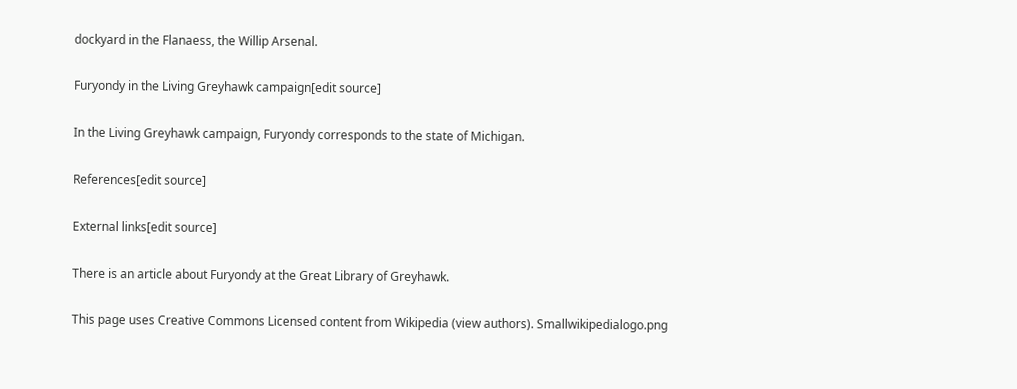dockyard in the Flanaess, the Willip Arsenal.

Furyondy in the Living Greyhawk campaign[edit source]

In the Living Greyhawk campaign, Furyondy corresponds to the state of Michigan.

References[edit source]

External links[edit source]

There is an article about Furyondy at the Great Library of Greyhawk.

This page uses Creative Commons Licensed content from Wikipedia (view authors). Smallwikipedialogo.png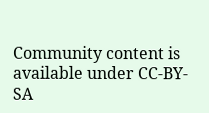Community content is available under CC-BY-SA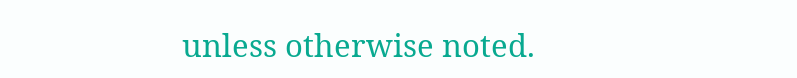unless otherwise noted.